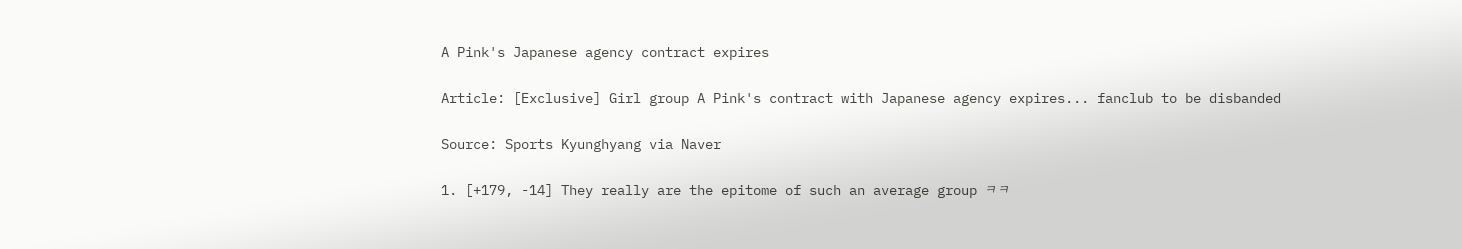A Pink's Japanese agency contract expires

Article: [Exclusive] Girl group A Pink's contract with Japanese agency expires... fanclub to be disbanded

Source: Sports Kyunghyang via Naver

1. [+179, -14] They really are the epitome of such an average group ㅋㅋ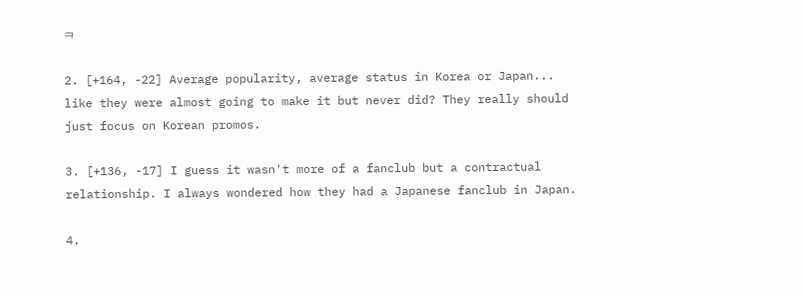ㅋ

2. [+164, -22] Average popularity, average status in Korea or Japan... like they were almost going to make it but never did? They really should just focus on Korean promos.

3. [+136, -17] I guess it wasn't more of a fanclub but a contractual relationship. I always wondered how they had a Japanese fanclub in Japan.

4.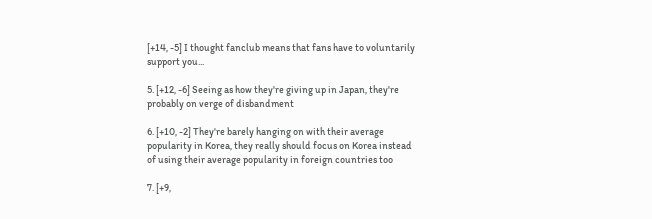[+14, -5] I thought fanclub means that fans have to voluntarily support you...

5. [+12, -6] Seeing as how they're giving up in Japan, they're probably on verge of disbandment

6. [+10, -2] They're barely hanging on with their average popularity in Korea, they really should focus on Korea instead of using their average popularity in foreign countries too

7. [+9,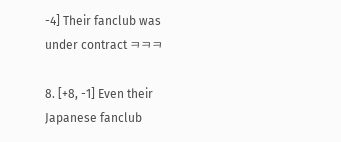-4] Their fanclub was under contract ㅋㅋㅋ

8. [+8, -1] Even their Japanese fanclub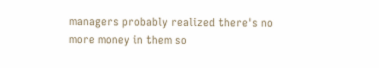managers probably realized there's no more money in them so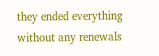they ended everything without any renewals